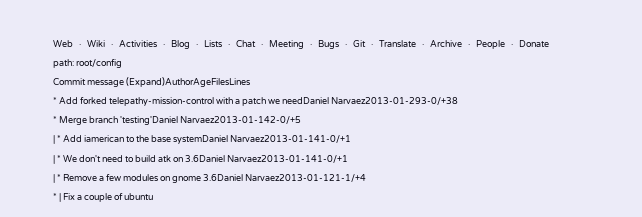Web   ·   Wiki   ·   Activities   ·   Blog   ·   Lists   ·   Chat   ·   Meeting   ·   Bugs   ·   Git   ·   Translate   ·   Archive   ·   People   ·   Donate
path: root/config
Commit message (Expand)AuthorAgeFilesLines
* Add forked telepathy-mission-control with a patch we needDaniel Narvaez2013-01-293-0/+38
* Merge branch 'testing'Daniel Narvaez2013-01-142-0/+5
| * Add iamerican to the base systemDaniel Narvaez2013-01-141-0/+1
| * We don't need to build atk on 3.6Daniel Narvaez2013-01-141-0/+1
| * Remove a few modules on gnome 3.6Daniel Narvaez2013-01-121-1/+4
* | Fix a couple of ubuntu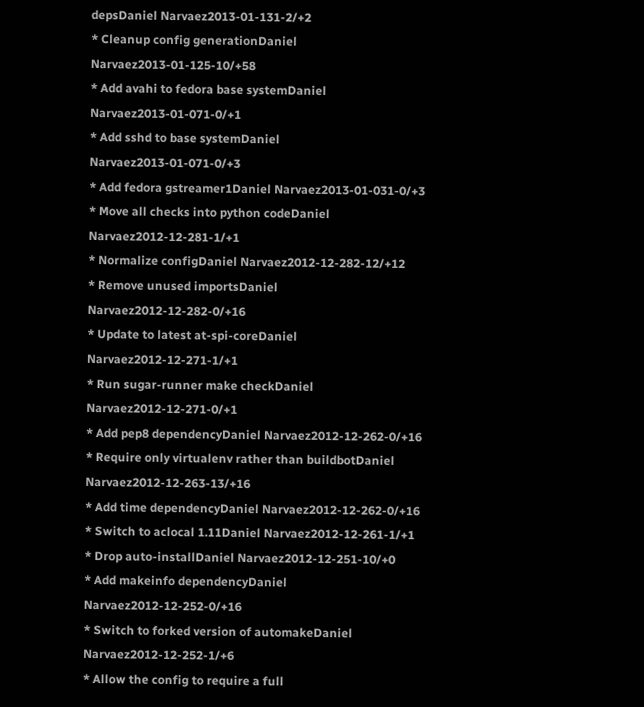depsDaniel Narvaez2013-01-131-2/+2
* Cleanup config generationDaniel Narvaez2013-01-125-10/+58
* Add avahi to fedora base systemDaniel Narvaez2013-01-071-0/+1
* Add sshd to base systemDaniel Narvaez2013-01-071-0/+3
* Add fedora gstreamer1Daniel Narvaez2013-01-031-0/+3
* Move all checks into python codeDaniel Narvaez2012-12-281-1/+1
* Normalize configDaniel Narvaez2012-12-282-12/+12
* Remove unused importsDaniel Narvaez2012-12-282-0/+16
* Update to latest at-spi-coreDaniel Narvaez2012-12-271-1/+1
* Run sugar-runner make checkDaniel Narvaez2012-12-271-0/+1
* Add pep8 dependencyDaniel Narvaez2012-12-262-0/+16
* Require only virtualenv rather than buildbotDaniel Narvaez2012-12-263-13/+16
* Add time dependencyDaniel Narvaez2012-12-262-0/+16
* Switch to aclocal 1.11Daniel Narvaez2012-12-261-1/+1
* Drop auto-installDaniel Narvaez2012-12-251-10/+0
* Add makeinfo dependencyDaniel Narvaez2012-12-252-0/+16
* Switch to forked version of automakeDaniel Narvaez2012-12-252-1/+6
* Allow the config to require a full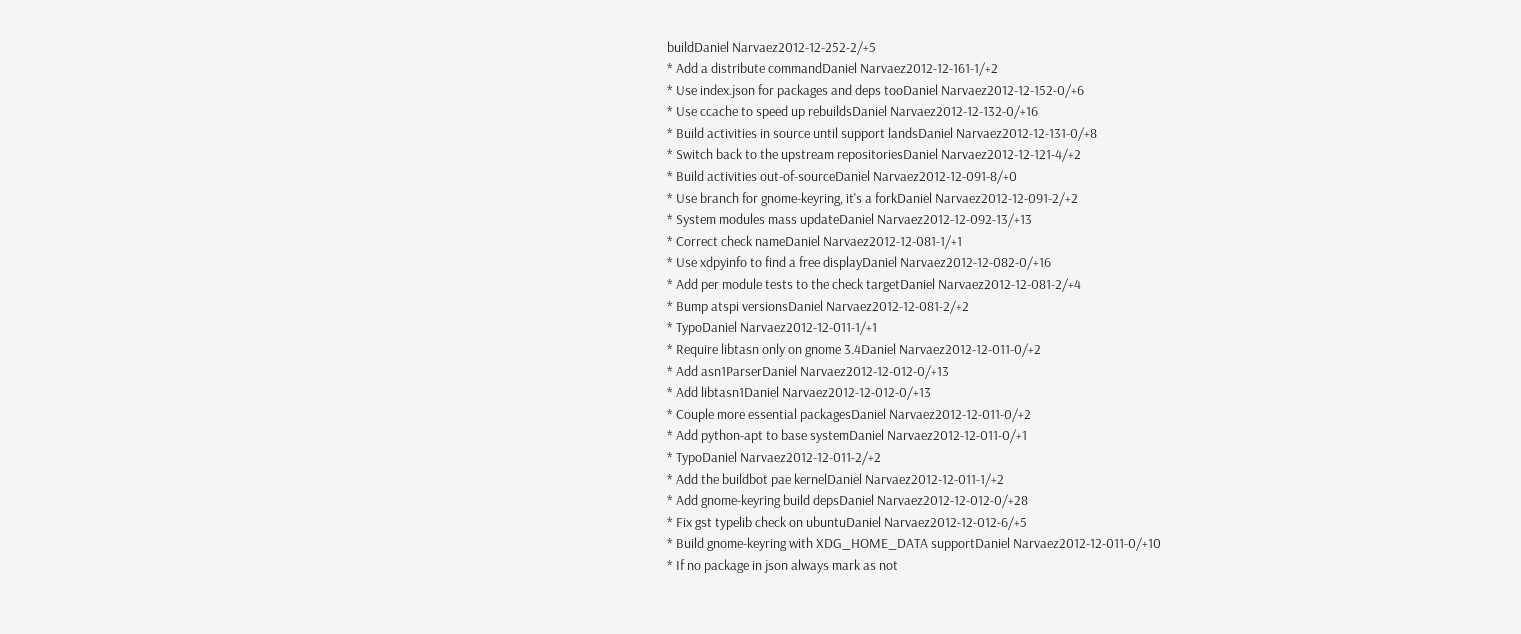buildDaniel Narvaez2012-12-252-2/+5
* Add a distribute commandDaniel Narvaez2012-12-161-1/+2
* Use index.json for packages and deps tooDaniel Narvaez2012-12-152-0/+6
* Use ccache to speed up rebuildsDaniel Narvaez2012-12-132-0/+16
* Build activities in source until support landsDaniel Narvaez2012-12-131-0/+8
* Switch back to the upstream repositoriesDaniel Narvaez2012-12-121-4/+2
* Build activities out-of-sourceDaniel Narvaez2012-12-091-8/+0
* Use branch for gnome-keyring, it's a forkDaniel Narvaez2012-12-091-2/+2
* System modules mass updateDaniel Narvaez2012-12-092-13/+13
* Correct check nameDaniel Narvaez2012-12-081-1/+1
* Use xdpyinfo to find a free displayDaniel Narvaez2012-12-082-0/+16
* Add per module tests to the check targetDaniel Narvaez2012-12-081-2/+4
* Bump atspi versionsDaniel Narvaez2012-12-081-2/+2
* TypoDaniel Narvaez2012-12-011-1/+1
* Require libtasn only on gnome 3.4Daniel Narvaez2012-12-011-0/+2
* Add asn1ParserDaniel Narvaez2012-12-012-0/+13
* Add libtasn1Daniel Narvaez2012-12-012-0/+13
* Couple more essential packagesDaniel Narvaez2012-12-011-0/+2
* Add python-apt to base systemDaniel Narvaez2012-12-011-0/+1
* TypoDaniel Narvaez2012-12-011-2/+2
* Add the buildbot pae kernelDaniel Narvaez2012-12-011-1/+2
* Add gnome-keyring build depsDaniel Narvaez2012-12-012-0/+28
* Fix gst typelib check on ubuntuDaniel Narvaez2012-12-012-6/+5
* Build gnome-keyring with XDG_HOME_DATA supportDaniel Narvaez2012-12-011-0/+10
* If no package in json always mark as not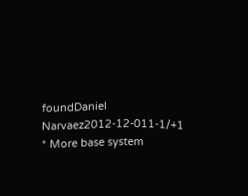foundDaniel Narvaez2012-12-011-1/+1
* More base system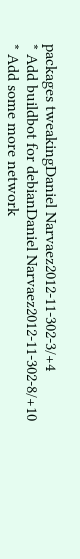packages tweakingDaniel Narvaez2012-11-302-3/+4
* Add buildbot for debianDaniel Narvaez2012-11-302-8/+10
* Add some more network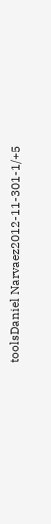toolsDaniel Narvaez2012-11-301-1/+5